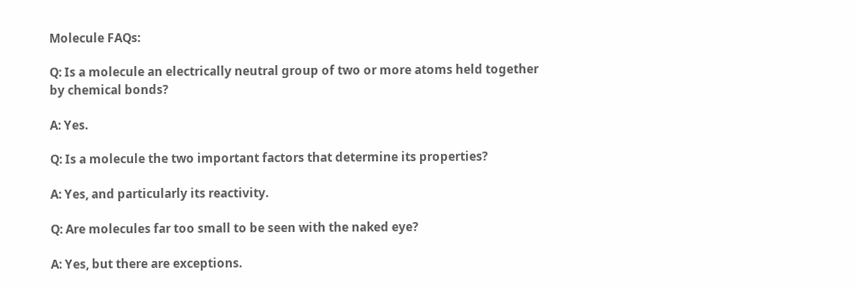Molecule FAQs:

Q: Is a molecule an electrically neutral group of two or more atoms held together by chemical bonds?

A: Yes.

Q: Is a molecule the two important factors that determine its properties?

A: Yes, and particularly its reactivity.

Q: Are molecules far too small to be seen with the naked eye?

A: Yes, but there are exceptions.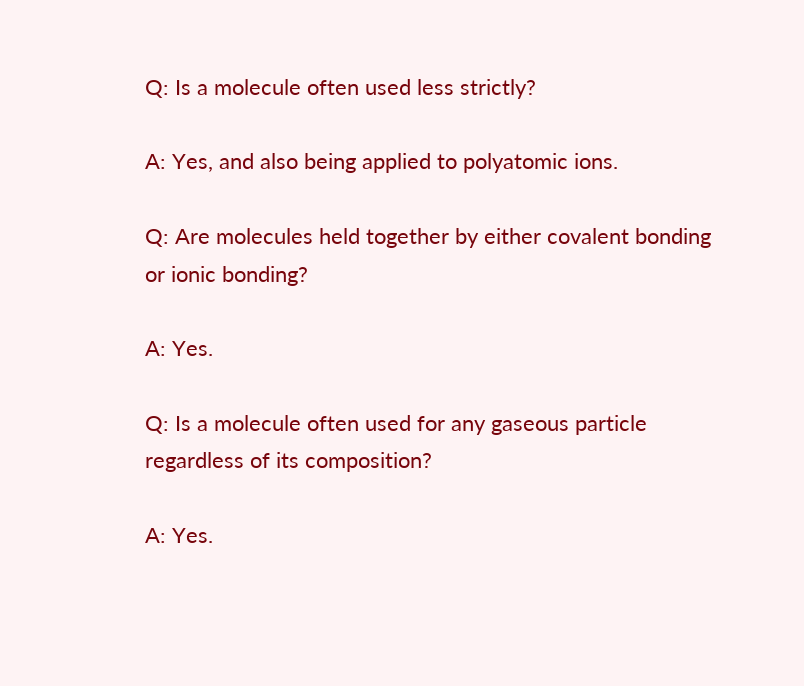Q: Is a molecule often used less strictly?

A: Yes, and also being applied to polyatomic ions.

Q: Are molecules held together by either covalent bonding or ionic bonding?

A: Yes.

Q: Is a molecule often used for any gaseous particle regardless of its composition?

A: Yes.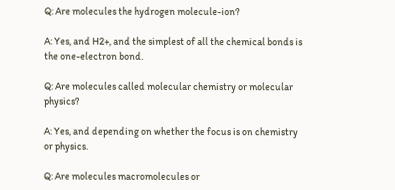Q: Are molecules the hydrogen molecule-ion?

A: Yes, and H2+, and the simplest of all the chemical bonds is the one-electron bond.

Q: Are molecules called molecular chemistry or molecular physics?

A: Yes, and depending on whether the focus is on chemistry or physics.

Q: Are molecules macromolecules or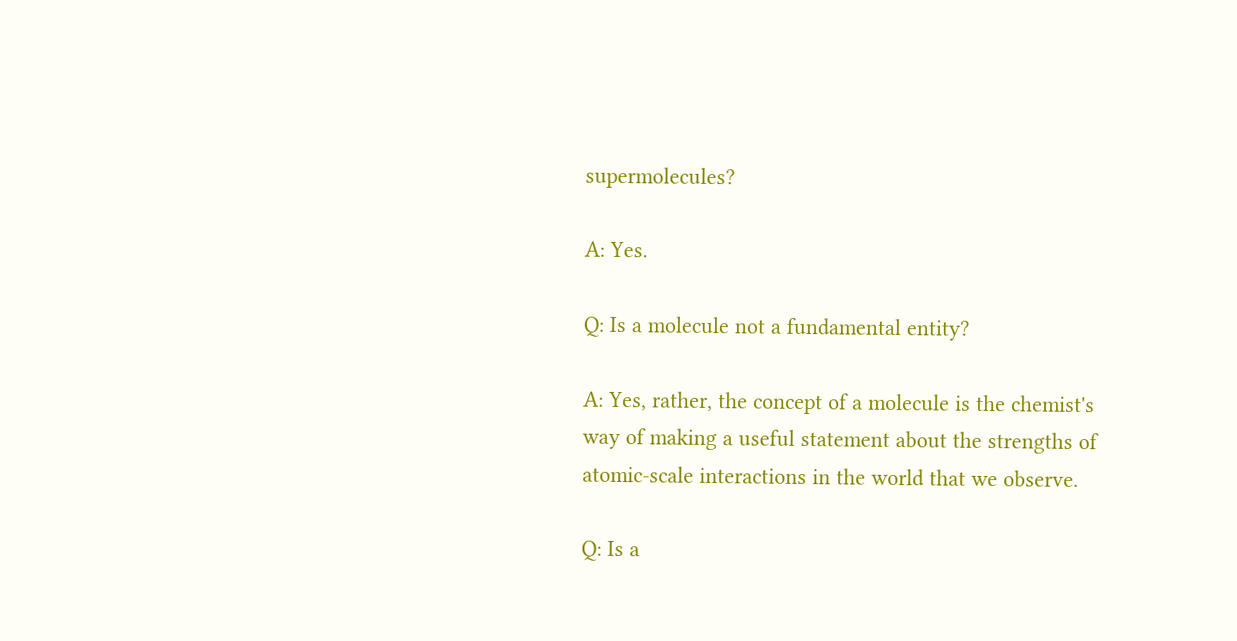supermolecules?

A: Yes.

Q: Is a molecule not a fundamental entity?

A: Yes, rather, the concept of a molecule is the chemist's way of making a useful statement about the strengths of atomic-scale interactions in the world that we observe.

Q: Is a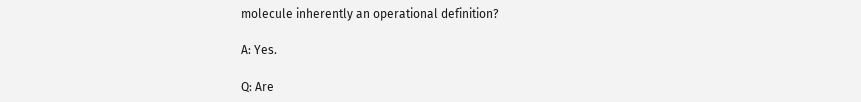molecule inherently an operational definition?

A: Yes.

Q: Are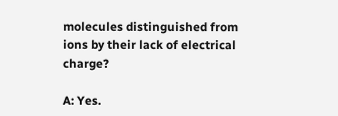molecules distinguished from ions by their lack of electrical charge?

A: Yes.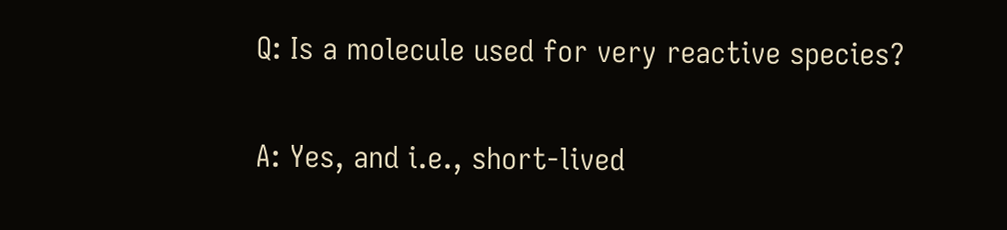Q: Is a molecule used for very reactive species?

A: Yes, and i.e., short-lived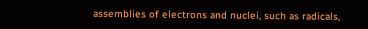assemblies of electrons and nuclei, such as radicals,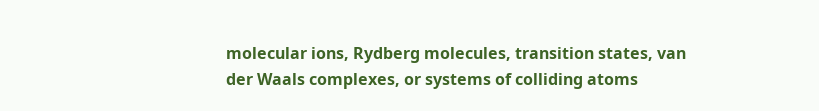molecular ions, Rydberg molecules, transition states, van der Waals complexes, or systems of colliding atoms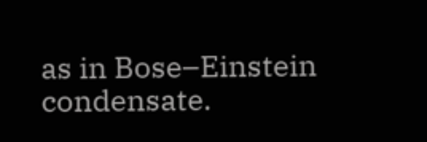as in Bose–Einstein condensate.